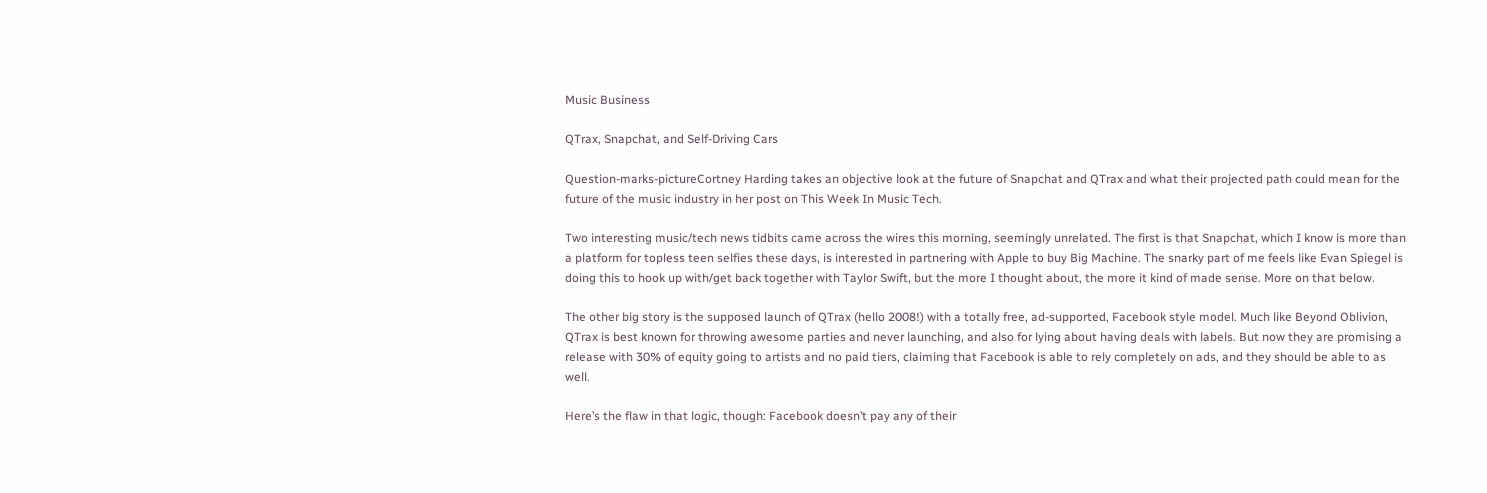Music Business

QTrax, Snapchat, and Self-Driving Cars

Question-marks-pictureCortney Harding takes an objective look at the future of Snapchat and QTrax and what their projected path could mean for the future of the music industry in her post on This Week In Music Tech.

Two interesting music/tech news tidbits came across the wires this morning, seemingly unrelated. The first is that Snapchat, which I know is more than a platform for topless teen selfies these days, is interested in partnering with Apple to buy Big Machine. The snarky part of me feels like Evan Spiegel is doing this to hook up with/get back together with Taylor Swift, but the more I thought about, the more it kind of made sense. More on that below.

The other big story is the supposed launch of QTrax (hello 2008!) with a totally free, ad-supported, Facebook style model. Much like Beyond Oblivion, QTrax is best known for throwing awesome parties and never launching, and also for lying about having deals with labels. But now they are promising a release with 30% of equity going to artists and no paid tiers, claiming that Facebook is able to rely completely on ads, and they should be able to as well.

Here’s the flaw in that logic, though: Facebook doesn’t pay any of their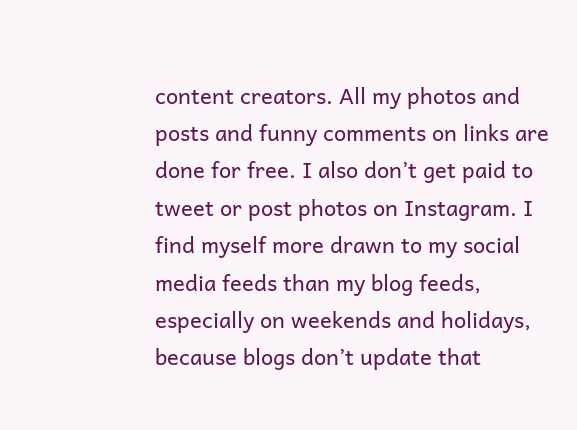content creators. All my photos and posts and funny comments on links are done for free. I also don’t get paid to tweet or post photos on Instagram. I find myself more drawn to my social media feeds than my blog feeds, especially on weekends and holidays, because blogs don’t update that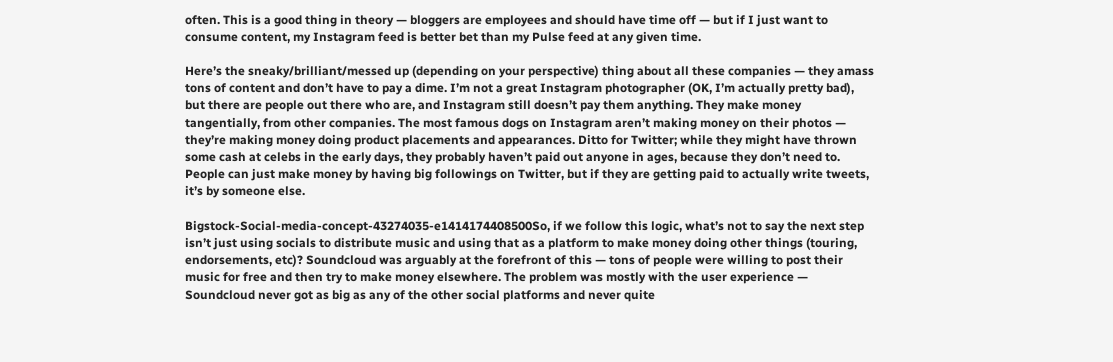often. This is a good thing in theory — bloggers are employees and should have time off — but if I just want to consume content, my Instagram feed is better bet than my Pulse feed at any given time.

Here’s the sneaky/brilliant/messed up (depending on your perspective) thing about all these companies — they amass tons of content and don’t have to pay a dime. I’m not a great Instagram photographer (OK, I’m actually pretty bad), but there are people out there who are, and Instagram still doesn’t pay them anything. They make money tangentially, from other companies. The most famous dogs on Instagram aren’t making money on their photos — they’re making money doing product placements and appearances. Ditto for Twitter; while they might have thrown some cash at celebs in the early days, they probably haven’t paid out anyone in ages, because they don’t need to. People can just make money by having big followings on Twitter, but if they are getting paid to actually write tweets, it’s by someone else.

Bigstock-Social-media-concept-43274035-e1414174408500So, if we follow this logic, what’s not to say the next step isn’t just using socials to distribute music and using that as a platform to make money doing other things (touring, endorsements, etc)? Soundcloud was arguably at the forefront of this — tons of people were willing to post their music for free and then try to make money elsewhere. The problem was mostly with the user experience — Soundcloud never got as big as any of the other social platforms and never quite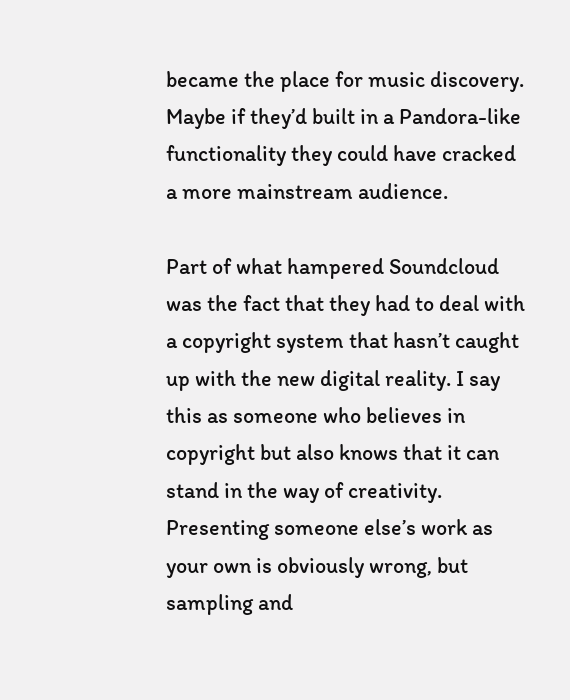became the place for music discovery. Maybe if they’d built in a Pandora-like functionality they could have cracked a more mainstream audience.

Part of what hampered Soundcloud was the fact that they had to deal with a copyright system that hasn’t caught up with the new digital reality. I say this as someone who believes in copyright but also knows that it can stand in the way of creativity. Presenting someone else’s work as your own is obviously wrong, but sampling and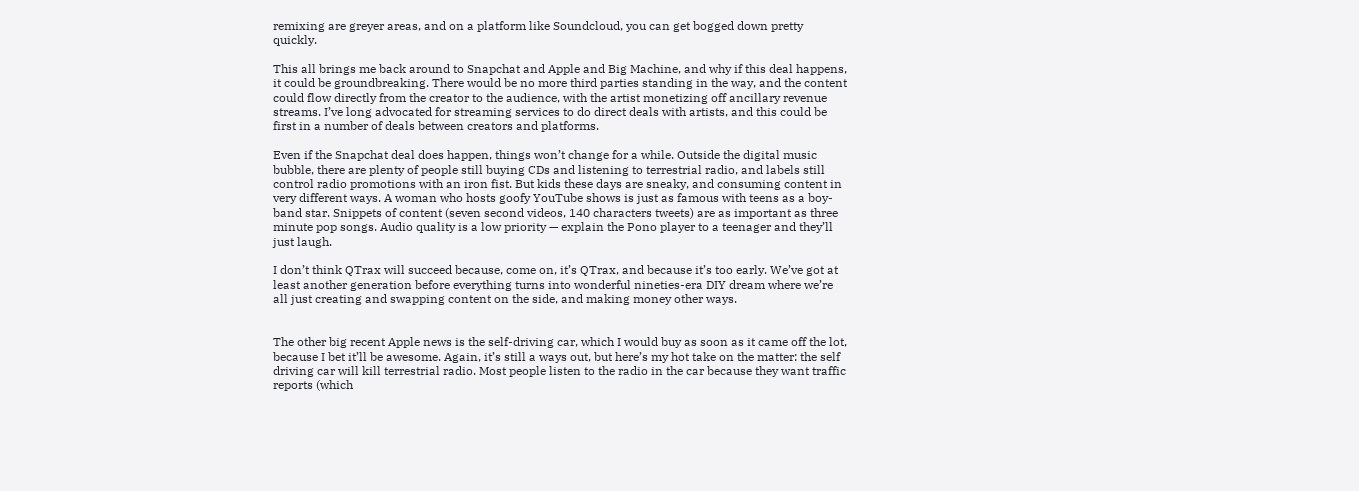remixing are greyer areas, and on a platform like Soundcloud, you can get bogged down pretty quickly.

This all brings me back around to Snapchat and Apple and Big Machine, and why if this deal happens, it could be groundbreaking. There would be no more third parties standing in the way, and the content could flow directly from the creator to the audience, with the artist monetizing off ancillary revenue streams. I’ve long advocated for streaming services to do direct deals with artists, and this could be first in a number of deals between creators and platforms.

Even if the Snapchat deal does happen, things won’t change for a while. Outside the digital music bubble, there are plenty of people still buying CDs and listening to terrestrial radio, and labels still control radio promotions with an iron fist. But kids these days are sneaky, and consuming content in very different ways. A woman who hosts goofy YouTube shows is just as famous with teens as a boy-band star. Snippets of content (seven second videos, 140 characters tweets) are as important as three minute pop songs. Audio quality is a low priority — explain the Pono player to a teenager and they’ll just laugh.

I don’t think QTrax will succeed because, come on, it’s QTrax, and because it’s too early. We’ve got at least another generation before everything turns into wonderful nineties-era DIY dream where we’re all just creating and swapping content on the side, and making money other ways.


The other big recent Apple news is the self-driving car, which I would buy as soon as it came off the lot, because I bet it’ll be awesome. Again, it’s still a ways out, but here’s my hot take on the matter: the self driving car will kill terrestrial radio. Most people listen to the radio in the car because they want traffic reports (which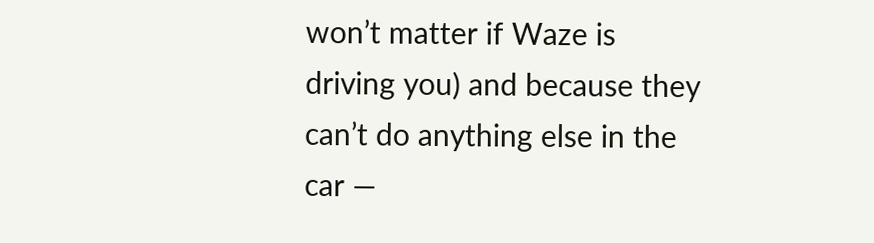won’t matter if Waze is driving you) and because they can’t do anything else in the car —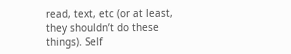read, text, etc (or at least, they shouldn’t do these things). Self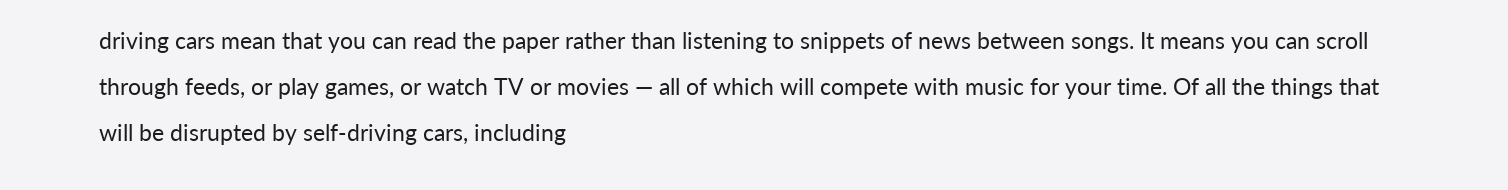driving cars mean that you can read the paper rather than listening to snippets of news between songs. It means you can scroll through feeds, or play games, or watch TV or movies — all of which will compete with music for your time. Of all the things that will be disrupted by self-driving cars, including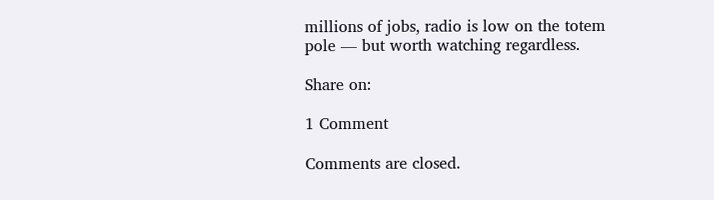millions of jobs, radio is low on the totem pole — but worth watching regardless.

Share on:

1 Comment

Comments are closed.